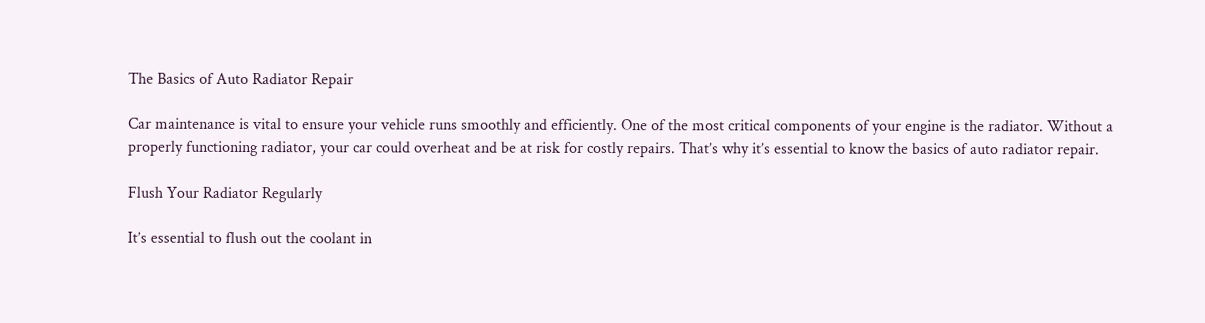The Basics of Auto Radiator Repair

Car maintenance is vital to ensure your vehicle runs smoothly and efficiently. One of the most critical components of your engine is the radiator. Without a properly functioning radiator, your car could overheat and be at risk for costly repairs. That’s why it’s essential to know the basics of auto radiator repair.

Flush Your Radiator Regularly

It’s essential to flush out the coolant in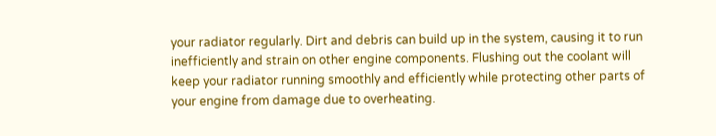your radiator regularly. Dirt and debris can build up in the system, causing it to run inefficiently and strain on other engine components. Flushing out the coolant will keep your radiator running smoothly and efficiently while protecting other parts of your engine from damage due to overheating.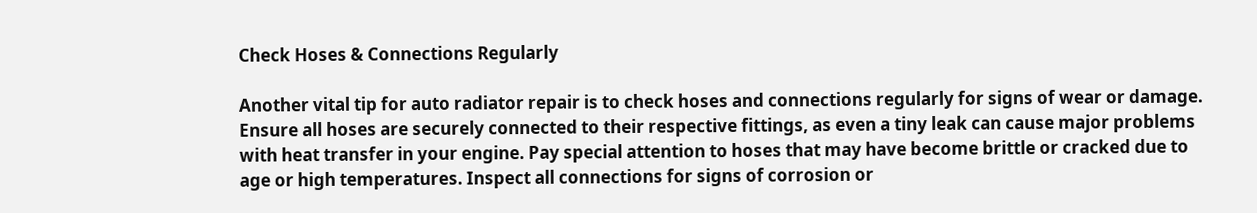Check Hoses & Connections Regularly

Another vital tip for auto radiator repair is to check hoses and connections regularly for signs of wear or damage. Ensure all hoses are securely connected to their respective fittings, as even a tiny leak can cause major problems with heat transfer in your engine. Pay special attention to hoses that may have become brittle or cracked due to age or high temperatures. Inspect all connections for signs of corrosion or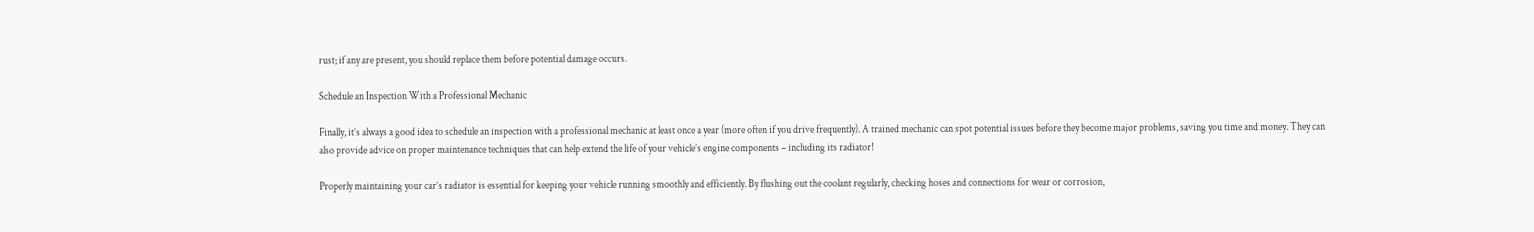rust; if any are present, you should replace them before potential damage occurs.

Schedule an Inspection With a Professional Mechanic

Finally, it’s always a good idea to schedule an inspection with a professional mechanic at least once a year (more often if you drive frequently). A trained mechanic can spot potential issues before they become major problems, saving you time and money. They can also provide advice on proper maintenance techniques that can help extend the life of your vehicle’s engine components – including its radiator!

Properly maintaining your car’s radiator is essential for keeping your vehicle running smoothly and efficiently. By flushing out the coolant regularly, checking hoses and connections for wear or corrosion,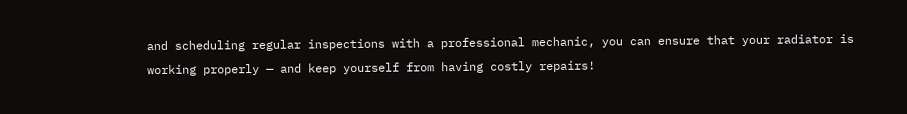and scheduling regular inspections with a professional mechanic, you can ensure that your radiator is working properly — and keep yourself from having costly repairs!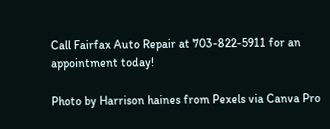Call Fairfax Auto Repair at 703-822-5911 for an appointment today!

Photo by Harrison haines from Pexels via Canva Pro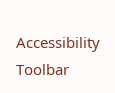Accessibility Toolbar